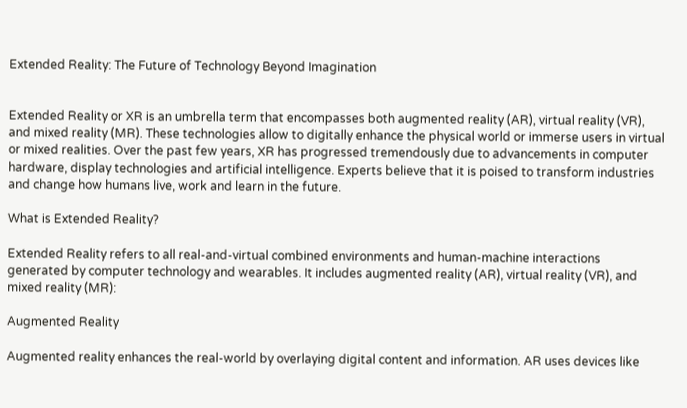Extended Reality: The Future of Technology Beyond Imagination


Extended Reality or XR is an umbrella term that encompasses both augmented reality (AR), virtual reality (VR), and mixed reality (MR). These technologies allow to digitally enhance the physical world or immerse users in virtual or mixed realities. Over the past few years, XR has progressed tremendously due to advancements in computer hardware, display technologies and artificial intelligence. Experts believe that it is poised to transform industries and change how humans live, work and learn in the future.

What is Extended Reality?

Extended Reality refers to all real-and-virtual combined environments and human-machine interactions generated by computer technology and wearables. It includes augmented reality (AR), virtual reality (VR), and mixed reality (MR):

Augmented Reality

Augmented reality enhances the real-world by overlaying digital content and information. AR uses devices like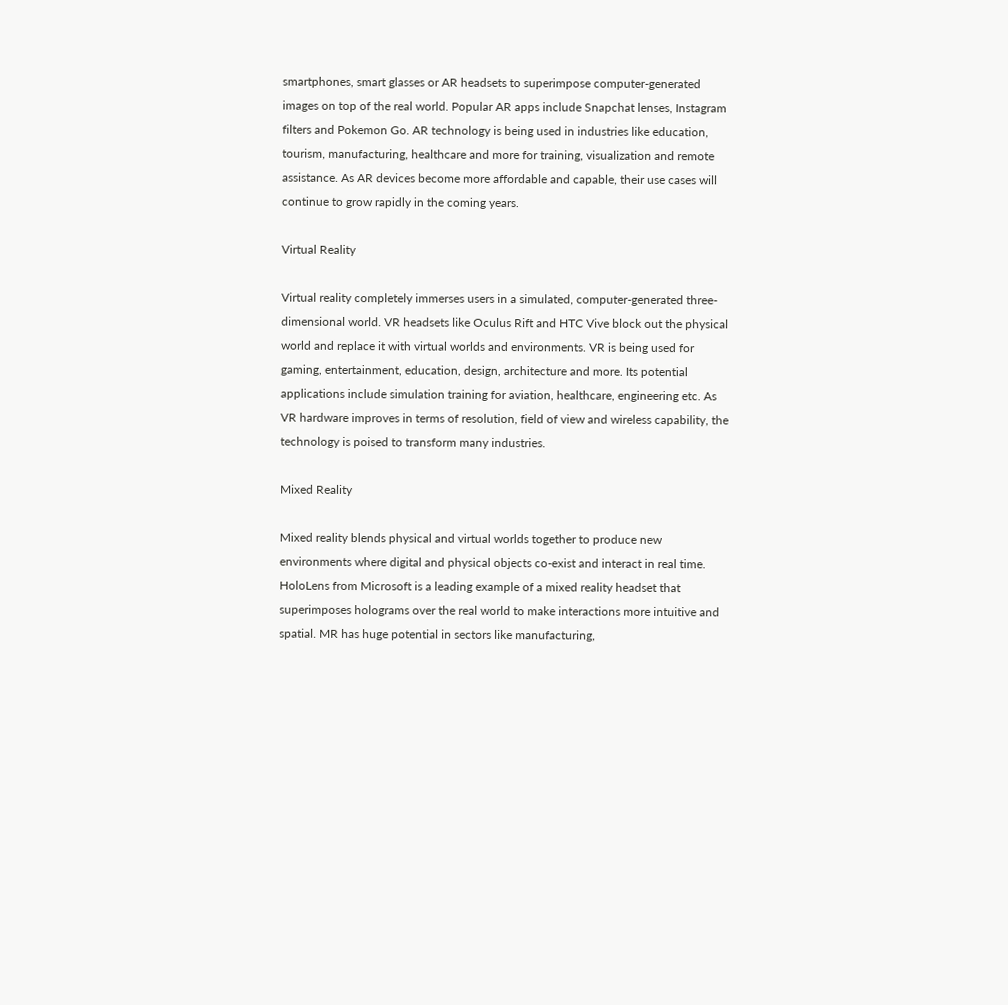smartphones, smart glasses or AR headsets to superimpose computer-generated images on top of the real world. Popular AR apps include Snapchat lenses, Instagram filters and Pokemon Go. AR technology is being used in industries like education, tourism, manufacturing, healthcare and more for training, visualization and remote assistance. As AR devices become more affordable and capable, their use cases will continue to grow rapidly in the coming years.

Virtual Reality

Virtual reality completely immerses users in a simulated, computer-generated three-dimensional world. VR headsets like Oculus Rift and HTC Vive block out the physical world and replace it with virtual worlds and environments. VR is being used for gaming, entertainment, education, design, architecture and more. Its potential applications include simulation training for aviation, healthcare, engineering etc. As VR hardware improves in terms of resolution, field of view and wireless capability, the technology is poised to transform many industries.

Mixed Reality

Mixed reality blends physical and virtual worlds together to produce new environments where digital and physical objects co-exist and interact in real time. HoloLens from Microsoft is a leading example of a mixed reality headset that superimposes holograms over the real world to make interactions more intuitive and spatial. MR has huge potential in sectors like manufacturing,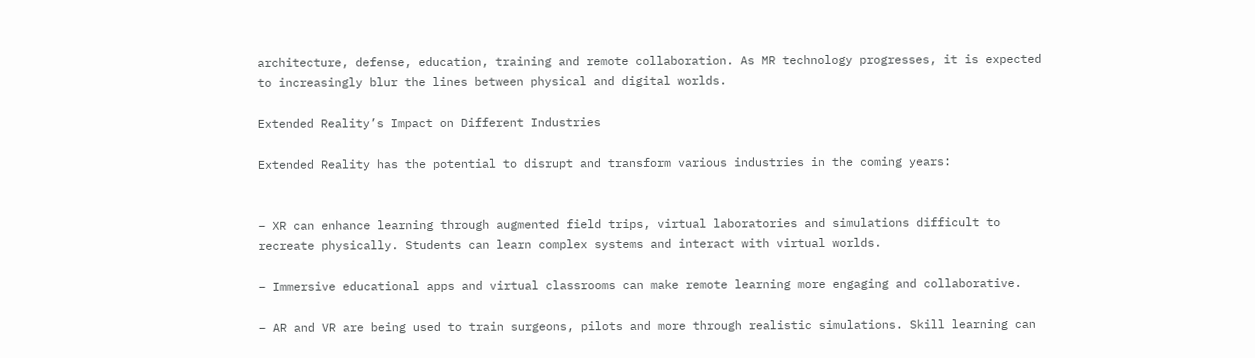architecture, defense, education, training and remote collaboration. As MR technology progresses, it is expected to increasingly blur the lines between physical and digital worlds.

Extended Reality’s Impact on Different Industries

Extended Reality has the potential to disrupt and transform various industries in the coming years:


– XR can enhance learning through augmented field trips, virtual laboratories and simulations difficult to recreate physically. Students can learn complex systems and interact with virtual worlds.

– Immersive educational apps and virtual classrooms can make remote learning more engaging and collaborative.

– AR and VR are being used to train surgeons, pilots and more through realistic simulations. Skill learning can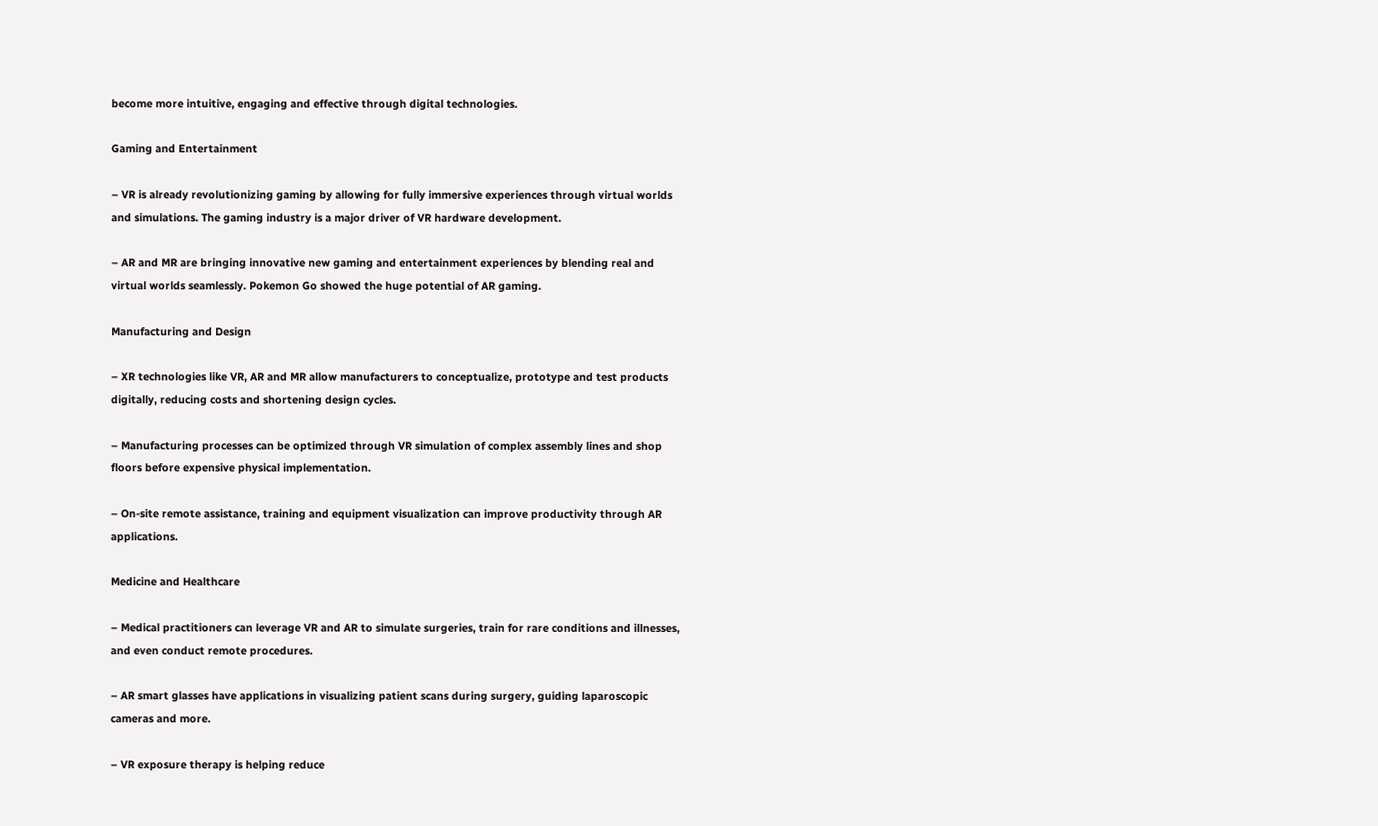become more intuitive, engaging and effective through digital technologies.

Gaming and Entertainment

– VR is already revolutionizing gaming by allowing for fully immersive experiences through virtual worlds and simulations. The gaming industry is a major driver of VR hardware development.

– AR and MR are bringing innovative new gaming and entertainment experiences by blending real and virtual worlds seamlessly. Pokemon Go showed the huge potential of AR gaming.

Manufacturing and Design

– XR technologies like VR, AR and MR allow manufacturers to conceptualize, prototype and test products digitally, reducing costs and shortening design cycles.

– Manufacturing processes can be optimized through VR simulation of complex assembly lines and shop floors before expensive physical implementation.

– On-site remote assistance, training and equipment visualization can improve productivity through AR applications.

Medicine and Healthcare

– Medical practitioners can leverage VR and AR to simulate surgeries, train for rare conditions and illnesses, and even conduct remote procedures.

– AR smart glasses have applications in visualizing patient scans during surgery, guiding laparoscopic cameras and more.

– VR exposure therapy is helping reduce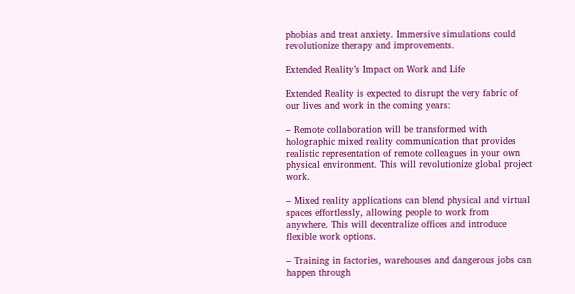phobias and treat anxiety. Immersive simulations could revolutionize therapy and improvements.

Extended Reality’s Impact on Work and Life

Extended Reality is expected to disrupt the very fabric of our lives and work in the coming years:

– Remote collaboration will be transformed with holographic mixed reality communication that provides realistic representation of remote colleagues in your own physical environment. This will revolutionize global project work.

– Mixed reality applications can blend physical and virtual spaces effortlessly, allowing people to work from anywhere. This will decentralize offices and introduce flexible work options.

– Training in factories, warehouses and dangerous jobs can happen through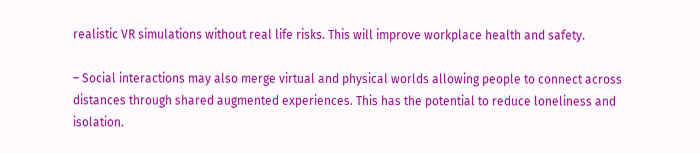realistic VR simulations without real life risks. This will improve workplace health and safety.

– Social interactions may also merge virtual and physical worlds allowing people to connect across distances through shared augmented experiences. This has the potential to reduce loneliness and isolation.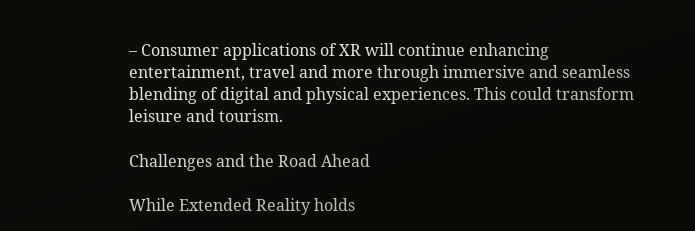– Consumer applications of XR will continue enhancing entertainment, travel and more through immersive and seamless blending of digital and physical experiences. This could transform leisure and tourism.

Challenges and the Road Ahead

While Extended Reality holds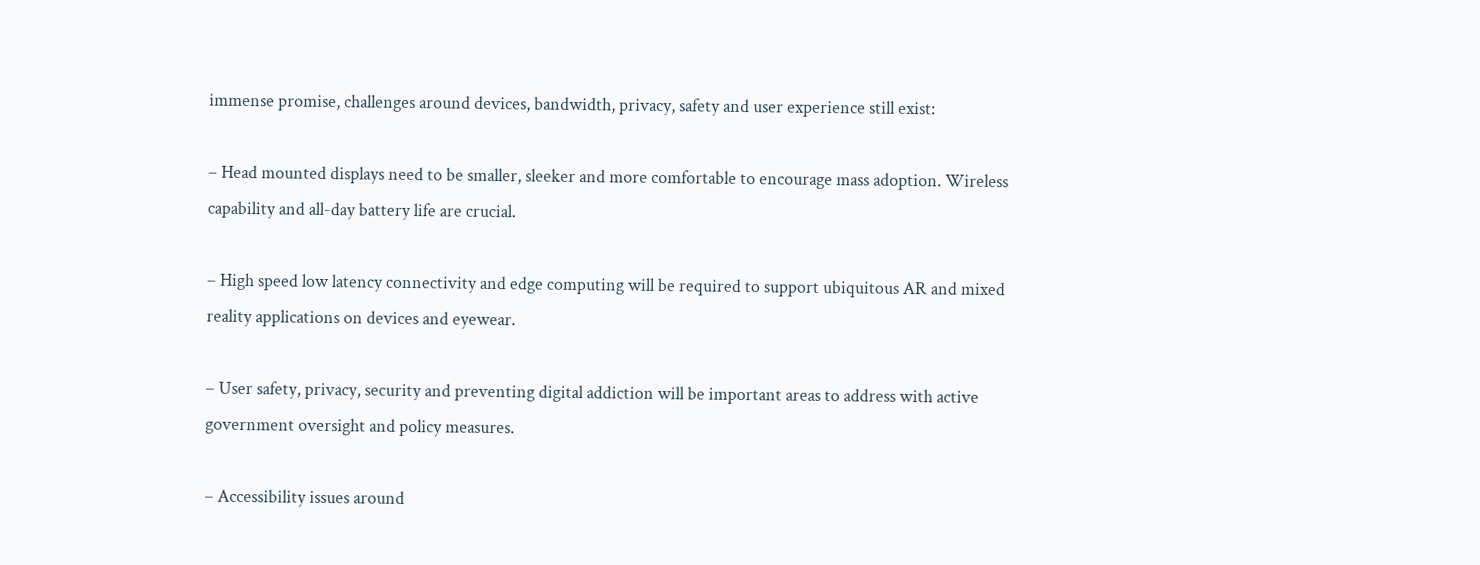immense promise, challenges around devices, bandwidth, privacy, safety and user experience still exist:

– Head mounted displays need to be smaller, sleeker and more comfortable to encourage mass adoption. Wireless capability and all-day battery life are crucial.

– High speed low latency connectivity and edge computing will be required to support ubiquitous AR and mixed reality applications on devices and eyewear.

– User safety, privacy, security and preventing digital addiction will be important areas to address with active government oversight and policy measures.

– Accessibility issues around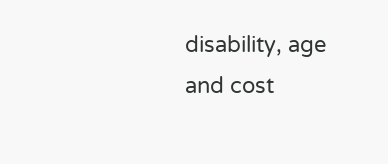disability, age and cost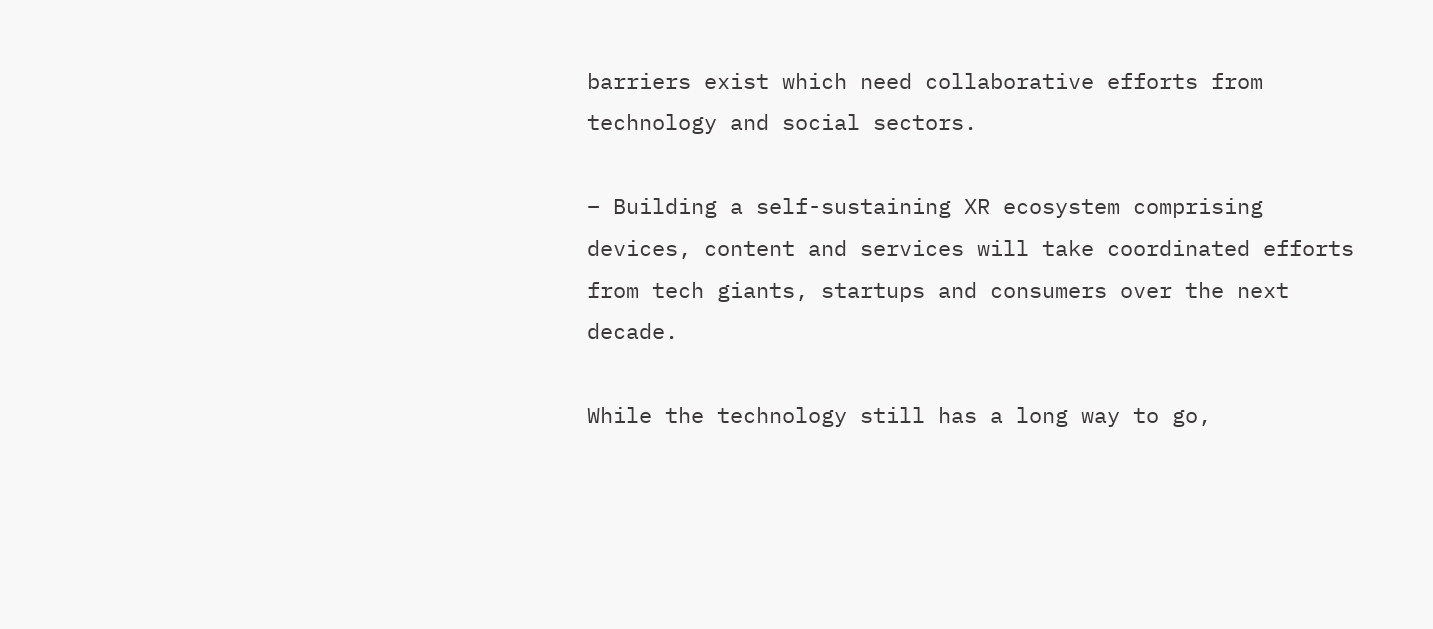barriers exist which need collaborative efforts from technology and social sectors.

– Building a self-sustaining XR ecosystem comprising devices, content and services will take coordinated efforts from tech giants, startups and consumers over the next decade.

While the technology still has a long way to go,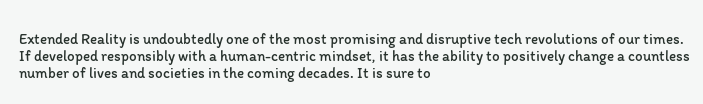Extended Reality is undoubtedly one of the most promising and disruptive tech revolutions of our times. If developed responsibly with a human-centric mindset, it has the ability to positively change a countless number of lives and societies in the coming decades. It is sure to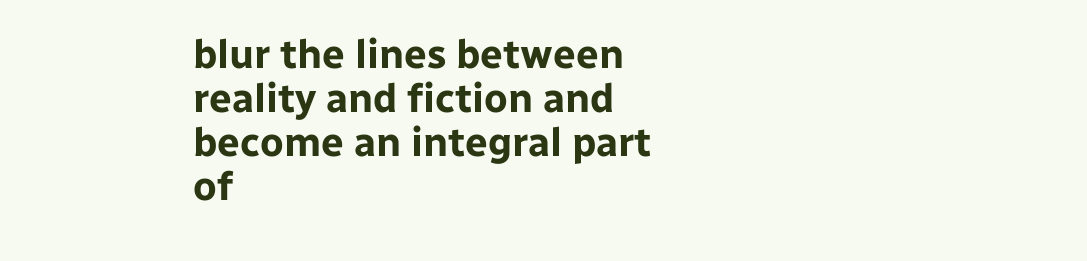blur the lines between reality and fiction and become an integral part of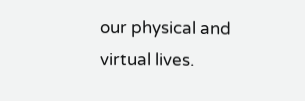our physical and virtual lives.